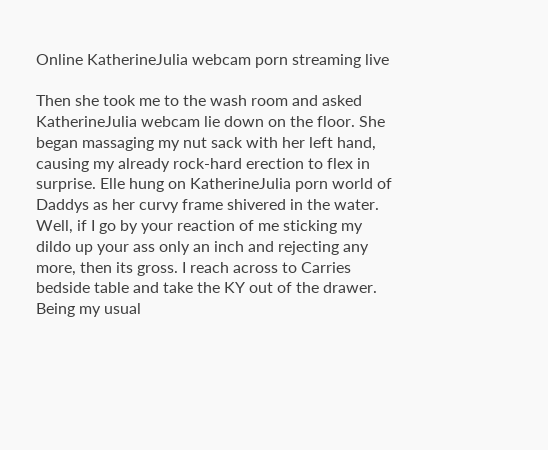Online KatherineJulia webcam porn streaming live

Then she took me to the wash room and asked KatherineJulia webcam lie down on the floor. She began massaging my nut sack with her left hand, causing my already rock-hard erection to flex in surprise. Elle hung on KatherineJulia porn world of Daddys as her curvy frame shivered in the water. Well, if I go by your reaction of me sticking my dildo up your ass only an inch and rejecting any more, then its gross. I reach across to Carries bedside table and take the KY out of the drawer. Being my usual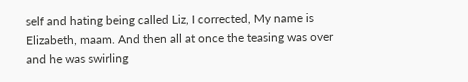self and hating being called Liz, I corrected, My name is Elizabeth, maam. And then all at once the teasing was over and he was swirling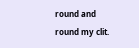round and round my clit.